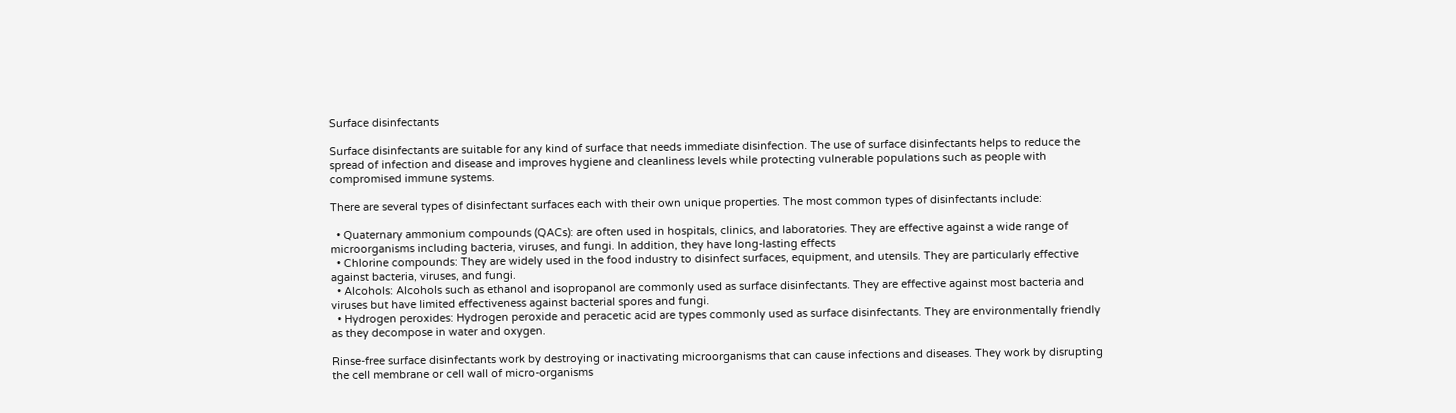Surface disinfectants

Surface disinfectants are suitable for any kind of surface that needs immediate disinfection. The use of surface disinfectants helps to reduce the spread of infection and disease and improves hygiene and cleanliness levels while protecting vulnerable populations such as people with compromised immune systems.

There are several types of disinfectant surfaces each with their own unique properties. The most common types of disinfectants include:

  • Quaternary ammonium compounds (QACs): are often used in hospitals, clinics, and laboratories. They are effective against a wide range of microorganisms including bacteria, viruses, and fungi. In addition, they have long-lasting effects
  • Chlorine compounds: They are widely used in the food industry to disinfect surfaces, equipment, and utensils. They are particularly effective against bacteria, viruses, and fungi.
  • Alcohols: Alcohols such as ethanol and isopropanol are commonly used as surface disinfectants. They are effective against most bacteria and viruses but have limited effectiveness against bacterial spores and fungi.
  • Hydrogen peroxides: Hydrogen peroxide and peracetic acid are types commonly used as surface disinfectants. They are environmentally friendly as they decompose in water and oxygen.

Rinse-free surface disinfectants work by destroying or inactivating microorganisms that can cause infections and diseases. They work by disrupting the cell membrane or cell wall of micro-organisms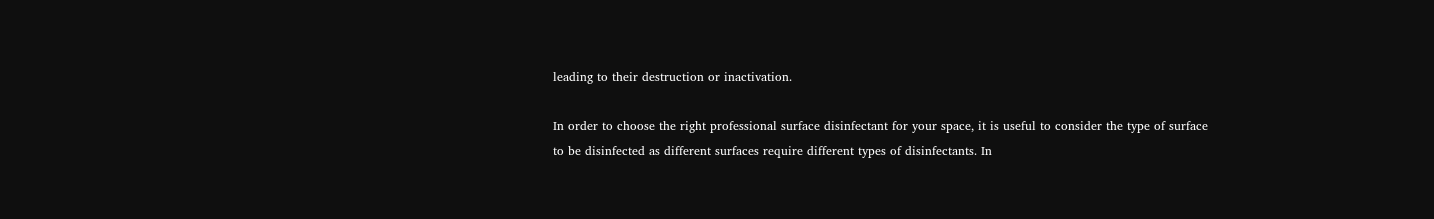leading to their destruction or inactivation.

In order to choose the right professional surface disinfectant for your space, it is useful to consider the type of surface to be disinfected as different surfaces require different types of disinfectants. In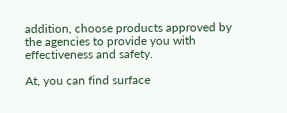addition, choose products approved by the agencies to provide you with effectiveness and safety.

At, you can find surface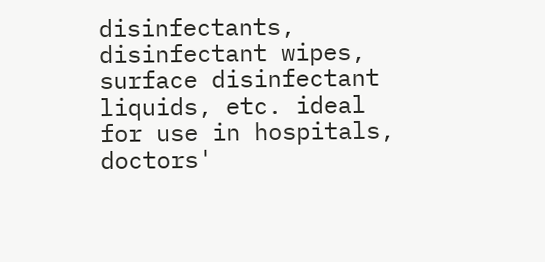disinfectants, disinfectant wipes, surface disinfectant liquids, etc. ideal for use in hospitals, doctors'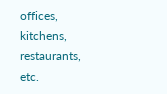offices, kitchens, restaurants, etc.